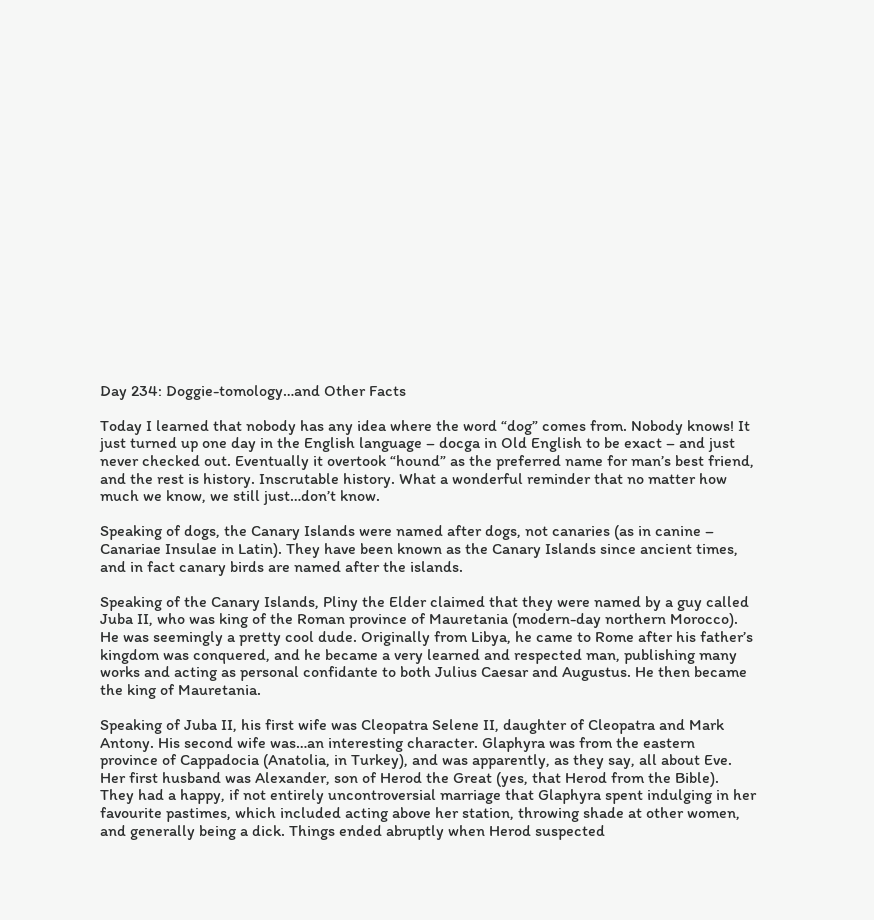Day 234: Doggie-tomology…and Other Facts

Today I learned that nobody has any idea where the word “dog” comes from. Nobody knows! It just turned up one day in the English language – docga in Old English to be exact – and just never checked out. Eventually it overtook “hound” as the preferred name for man’s best friend, and the rest is history. Inscrutable history. What a wonderful reminder that no matter how much we know, we still just…don’t know.

Speaking of dogs, the Canary Islands were named after dogs, not canaries (as in canine – Canariae Insulae in Latin). They have been known as the Canary Islands since ancient times, and in fact canary birds are named after the islands.

Speaking of the Canary Islands, Pliny the Elder claimed that they were named by a guy called Juba II, who was king of the Roman province of Mauretania (modern-day northern Morocco). He was seemingly a pretty cool dude. Originally from Libya, he came to Rome after his father’s kingdom was conquered, and he became a very learned and respected man, publishing many works and acting as personal confidante to both Julius Caesar and Augustus. He then became the king of Mauretania.

Speaking of Juba II, his first wife was Cleopatra Selene II, daughter of Cleopatra and Mark Antony. His second wife was…an interesting character. Glaphyra was from the eastern province of Cappadocia (Anatolia, in Turkey), and was apparently, as they say, all about Eve. Her first husband was Alexander, son of Herod the Great (yes, that Herod from the Bible). They had a happy, if not entirely uncontroversial marriage that Glaphyra spent indulging in her favourite pastimes, which included acting above her station, throwing shade at other women, and generally being a dick. Things ended abruptly when Herod suspected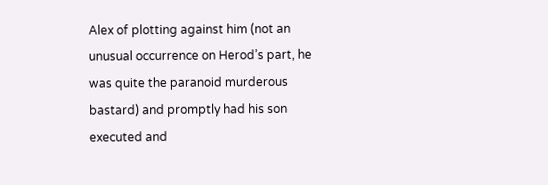Alex of plotting against him (not an unusual occurrence on Herod’s part, he was quite the paranoid murderous bastard) and promptly had his son executed and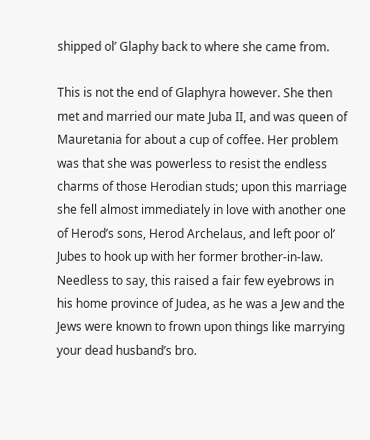shipped ol’ Glaphy back to where she came from.

This is not the end of Glaphyra however. She then met and married our mate Juba II, and was queen of Mauretania for about a cup of coffee. Her problem was that she was powerless to resist the endless charms of those Herodian studs; upon this marriage she fell almost immediately in love with another one of Herod’s sons, Herod Archelaus, and left poor ol’ Jubes to hook up with her former brother-in-law. Needless to say, this raised a fair few eyebrows in his home province of Judea, as he was a Jew and the Jews were known to frown upon things like marrying your dead husband’s bro.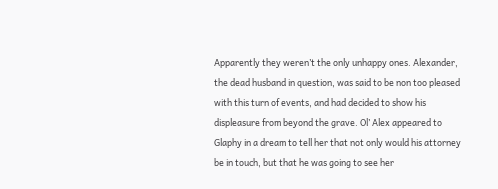Apparently they weren’t the only unhappy ones. Alexander, the dead husband in question, was said to be non too pleased with this turn of events, and had decided to show his displeasure from beyond the grave. Ol’ Alex appeared to Glaphy in a dream to tell her that not only would his attorney be in touch, but that he was going to see her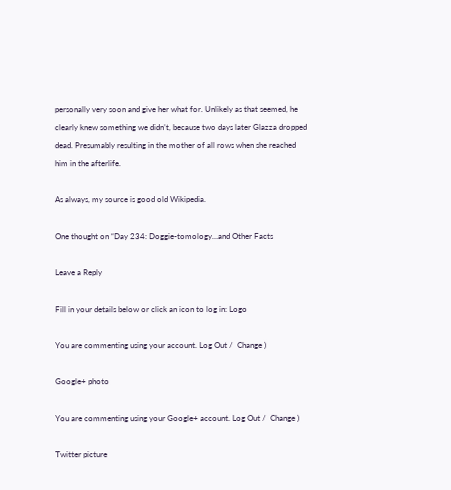personally very soon and give her what for. Unlikely as that seemed, he clearly knew something we didn’t, because two days later Glazza dropped dead. Presumably resulting in the mother of all rows when she reached him in the afterlife.

As always, my source is good old Wikipedia.

One thought on “Day 234: Doggie-tomology…and Other Facts

Leave a Reply

Fill in your details below or click an icon to log in: Logo

You are commenting using your account. Log Out /  Change )

Google+ photo

You are commenting using your Google+ account. Log Out /  Change )

Twitter picture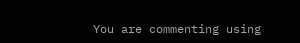You are commenting using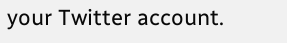your Twitter account.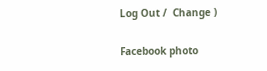Log Out /  Change )

Facebook photo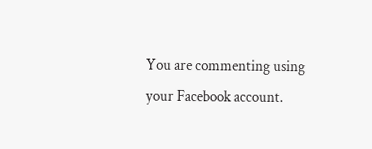You are commenting using your Facebook account.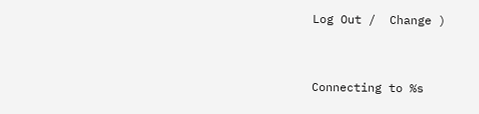Log Out /  Change )


Connecting to %s